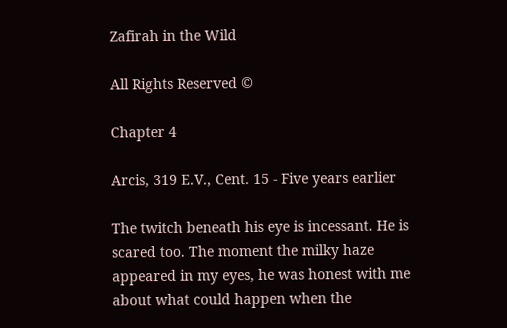Zafirah in the Wild

All Rights Reserved ©

Chapter 4

Arcis, 319 E.V., Cent. 15 - Five years earlier

The twitch beneath his eye is incessant. He is scared too. The moment the milky haze appeared in my eyes, he was honest with me about what could happen when the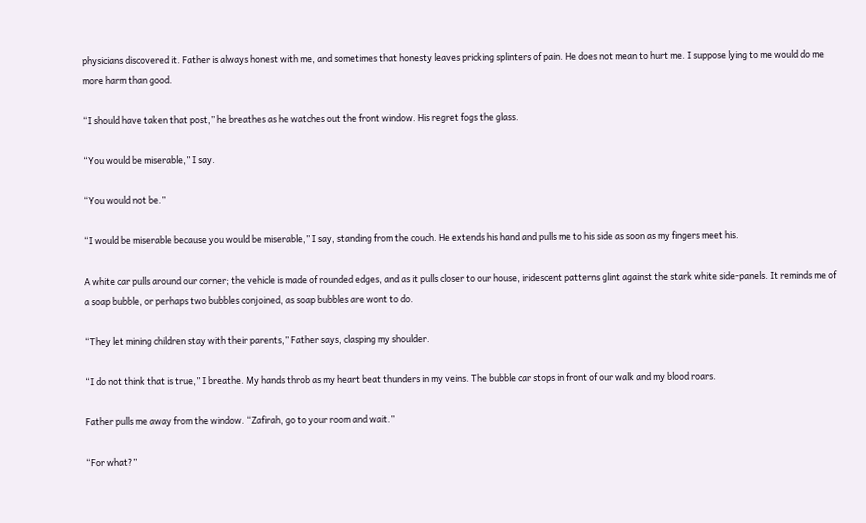physicians discovered it. Father is always honest with me, and sometimes that honesty leaves pricking splinters of pain. He does not mean to hurt me. I suppose lying to me would do me more harm than good.

“I should have taken that post,” he breathes as he watches out the front window. His regret fogs the glass.

“You would be miserable,” I say.

“You would not be.”

“I would be miserable because you would be miserable,” I say, standing from the couch. He extends his hand and pulls me to his side as soon as my fingers meet his.

A white car pulls around our corner; the vehicle is made of rounded edges, and as it pulls closer to our house, iridescent patterns glint against the stark white side-panels. It reminds me of a soap bubble, or perhaps two bubbles conjoined, as soap bubbles are wont to do.

“They let mining children stay with their parents,” Father says, clasping my shoulder.

“I do not think that is true,” I breathe. My hands throb as my heart beat thunders in my veins. The bubble car stops in front of our walk and my blood roars.

Father pulls me away from the window. “Zafirah, go to your room and wait.”

“For what?”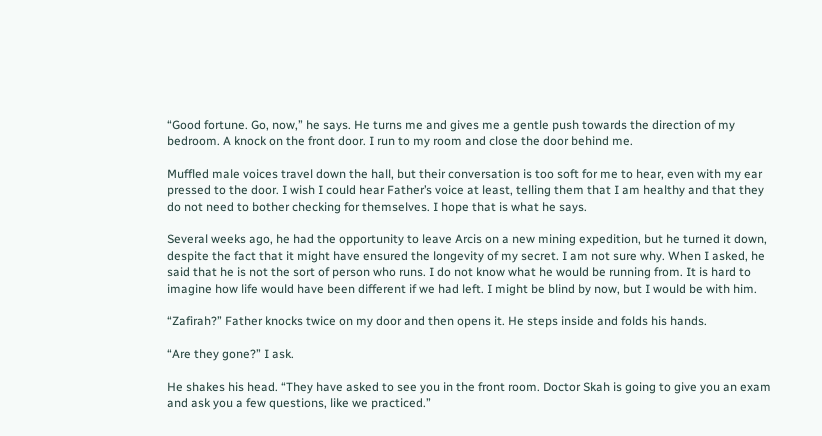“Good fortune. Go, now,” he says. He turns me and gives me a gentle push towards the direction of my bedroom. A knock on the front door. I run to my room and close the door behind me.

Muffled male voices travel down the hall, but their conversation is too soft for me to hear, even with my ear pressed to the door. I wish I could hear Father’s voice at least, telling them that I am healthy and that they do not need to bother checking for themselves. I hope that is what he says.

Several weeks ago, he had the opportunity to leave Arcis on a new mining expedition, but he turned it down, despite the fact that it might have ensured the longevity of my secret. I am not sure why. When I asked, he said that he is not the sort of person who runs. I do not know what he would be running from. It is hard to imagine how life would have been different if we had left. I might be blind by now, but I would be with him.

“Zafirah?” Father knocks twice on my door and then opens it. He steps inside and folds his hands.

“Are they gone?” I ask.

He shakes his head. “They have asked to see you in the front room. Doctor Skah is going to give you an exam and ask you a few questions, like we practiced.”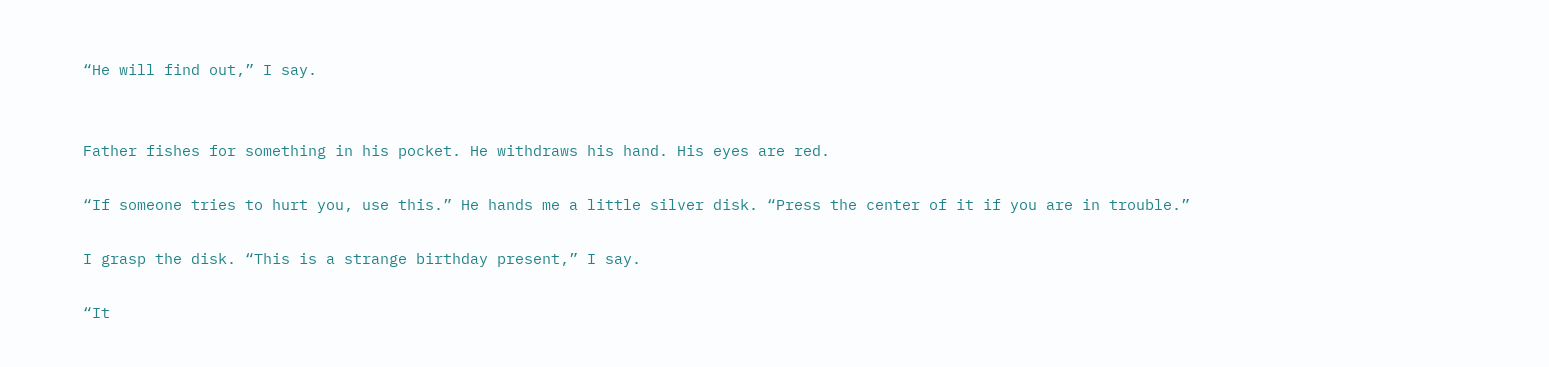“He will find out,” I say.


Father fishes for something in his pocket. He withdraws his hand. His eyes are red.

“If someone tries to hurt you, use this.” He hands me a little silver disk. “Press the center of it if you are in trouble.”

I grasp the disk. “This is a strange birthday present,” I say.

“It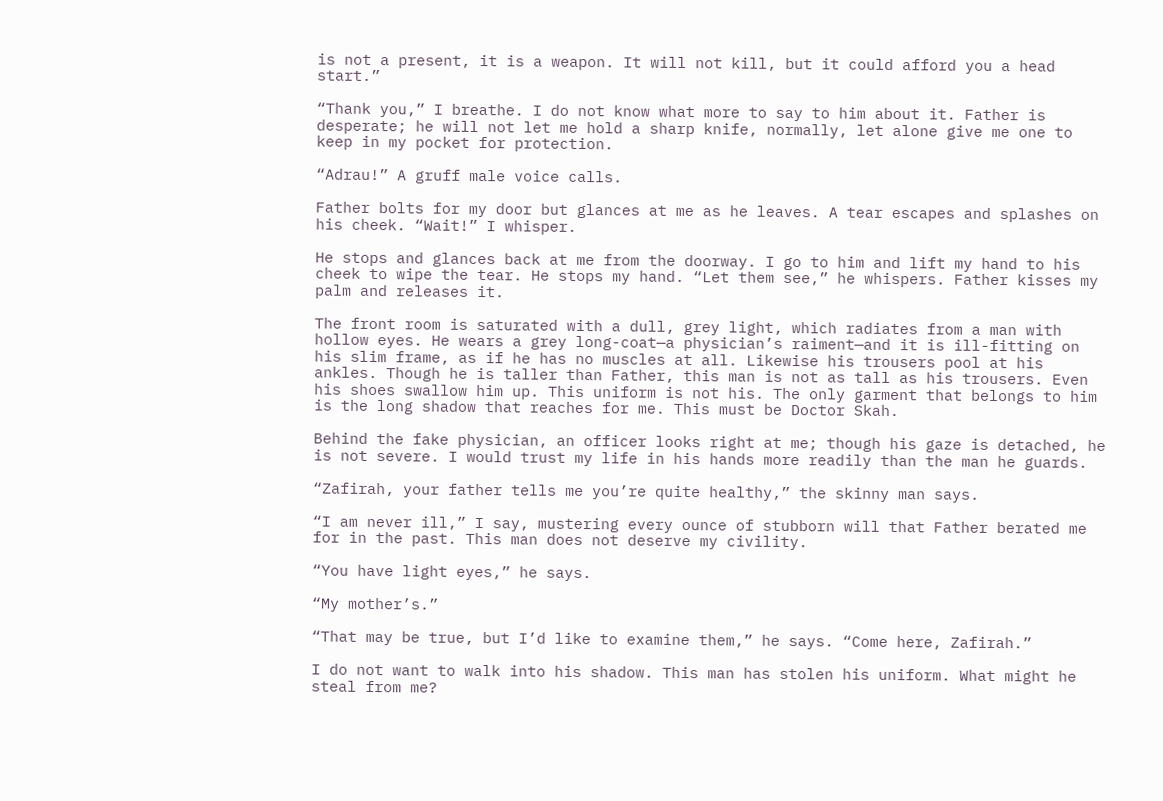is not a present, it is a weapon. It will not kill, but it could afford you a head start.”

“Thank you,” I breathe. I do not know what more to say to him about it. Father is desperate; he will not let me hold a sharp knife, normally, let alone give me one to keep in my pocket for protection.

“Adrau!” A gruff male voice calls.

Father bolts for my door but glances at me as he leaves. A tear escapes and splashes on his cheek. “Wait!” I whisper.

He stops and glances back at me from the doorway. I go to him and lift my hand to his cheek to wipe the tear. He stops my hand. “Let them see,” he whispers. Father kisses my palm and releases it.

The front room is saturated with a dull, grey light, which radiates from a man with hollow eyes. He wears a grey long-coat—a physician’s raiment—and it is ill-fitting on his slim frame, as if he has no muscles at all. Likewise his trousers pool at his ankles. Though he is taller than Father, this man is not as tall as his trousers. Even his shoes swallow him up. This uniform is not his. The only garment that belongs to him is the long shadow that reaches for me. This must be Doctor Skah.

Behind the fake physician, an officer looks right at me; though his gaze is detached, he is not severe. I would trust my life in his hands more readily than the man he guards.

“Zafirah, your father tells me you’re quite healthy,” the skinny man says.

“I am never ill,” I say, mustering every ounce of stubborn will that Father berated me for in the past. This man does not deserve my civility.

“You have light eyes,” he says.

“My mother’s.”

“That may be true, but I’d like to examine them,” he says. “Come here, Zafirah.”

I do not want to walk into his shadow. This man has stolen his uniform. What might he steal from me?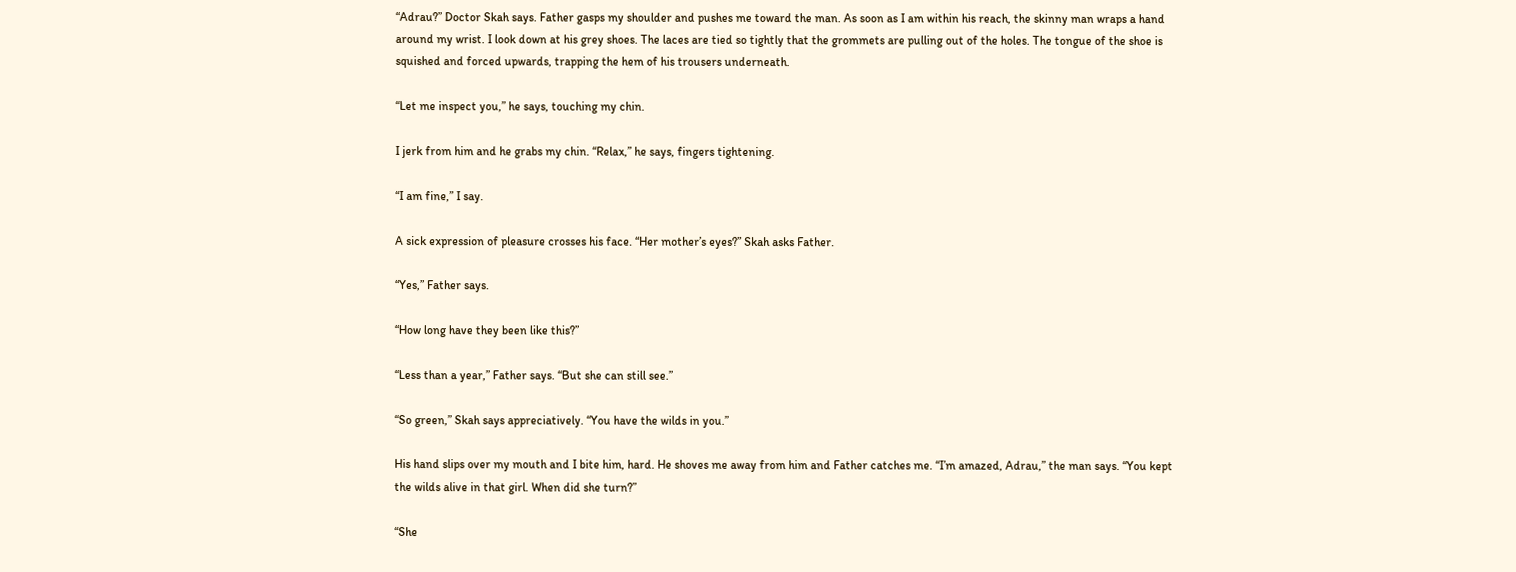“Adrau?” Doctor Skah says. Father gasps my shoulder and pushes me toward the man. As soon as I am within his reach, the skinny man wraps a hand around my wrist. I look down at his grey shoes. The laces are tied so tightly that the grommets are pulling out of the holes. The tongue of the shoe is squished and forced upwards, trapping the hem of his trousers underneath.

“Let me inspect you,” he says, touching my chin.

I jerk from him and he grabs my chin. “Relax,” he says, fingers tightening.

“I am fine,” I say.

A sick expression of pleasure crosses his face. “Her mother’s eyes?” Skah asks Father.

“Yes,” Father says.

“How long have they been like this?”

“Less than a year,” Father says. “But she can still see.”

“So green,” Skah says appreciatively. “You have the wilds in you.”

His hand slips over my mouth and I bite him, hard. He shoves me away from him and Father catches me. “I’m amazed, Adrau,” the man says. “You kept the wilds alive in that girl. When did she turn?”

“She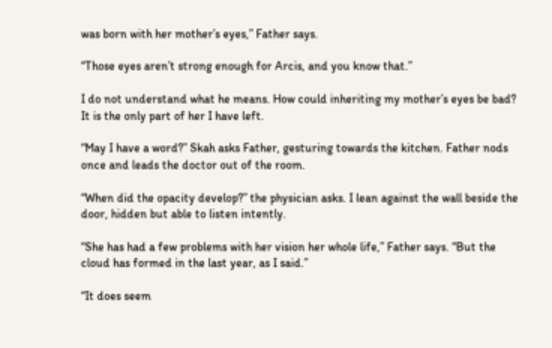was born with her mother’s eyes,” Father says.

“Those eyes aren’t strong enough for Arcis, and you know that.”

I do not understand what he means. How could inheriting my mother’s eyes be bad? It is the only part of her I have left.

“May I have a word?” Skah asks Father, gesturing towards the kitchen. Father nods once and leads the doctor out of the room.

“When did the opacity develop?” the physician asks. I lean against the wall beside the door, hidden but able to listen intently.

“She has had a few problems with her vision her whole life,” Father says. “But the cloud has formed in the last year, as I said.”

“It does seem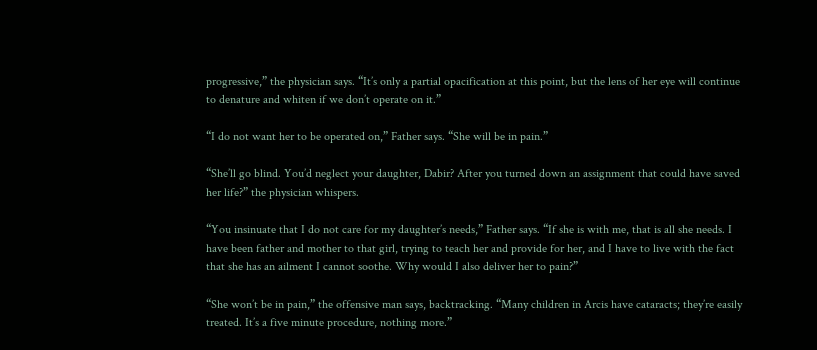progressive,” the physician says. “It’s only a partial opacification at this point, but the lens of her eye will continue to denature and whiten if we don’t operate on it.”

“I do not want her to be operated on,” Father says. “She will be in pain.”

“She’ll go blind. You’d neglect your daughter, Dabir? After you turned down an assignment that could have saved her life?” the physician whispers.

“You insinuate that I do not care for my daughter’s needs,” Father says. “If she is with me, that is all she needs. I have been father and mother to that girl, trying to teach her and provide for her, and I have to live with the fact that she has an ailment I cannot soothe. Why would I also deliver her to pain?”

“She won’t be in pain,” the offensive man says, backtracking. “Many children in Arcis have cataracts; they’re easily treated. It’s a five minute procedure, nothing more.”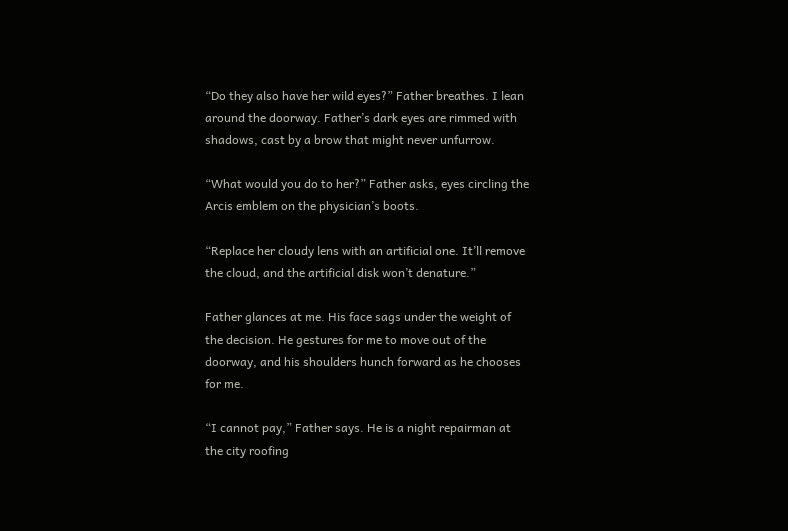“Do they also have her wild eyes?” Father breathes. I lean around the doorway. Father’s dark eyes are rimmed with shadows, cast by a brow that might never unfurrow.

“What would you do to her?” Father asks, eyes circling the Arcis emblem on the physician’s boots.

“Replace her cloudy lens with an artificial one. It’ll remove the cloud, and the artificial disk won’t denature.”

Father glances at me. His face sags under the weight of the decision. He gestures for me to move out of the doorway, and his shoulders hunch forward as he chooses for me.

“I cannot pay,” Father says. He is a night repairman at the city roofing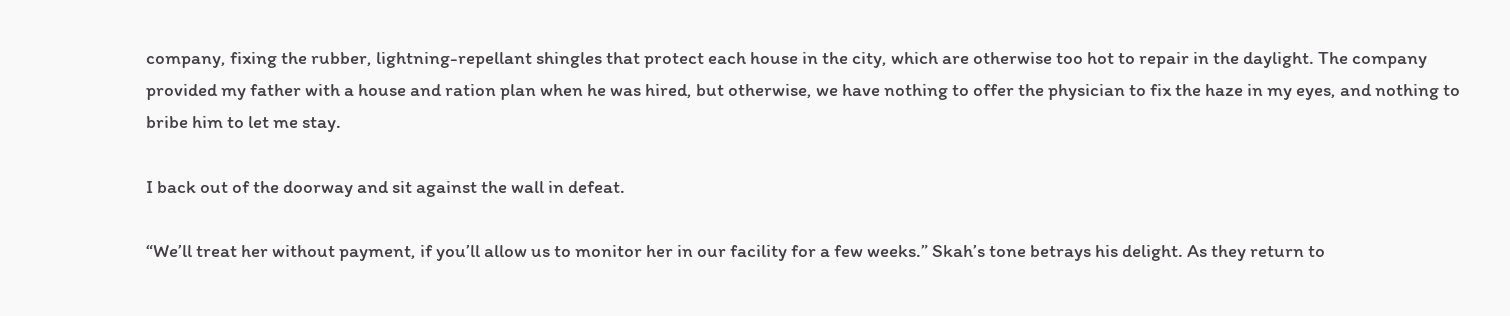company, fixing the rubber, lightning-repellant shingles that protect each house in the city, which are otherwise too hot to repair in the daylight. The company provided my father with a house and ration plan when he was hired, but otherwise, we have nothing to offer the physician to fix the haze in my eyes, and nothing to bribe him to let me stay.

I back out of the doorway and sit against the wall in defeat.

“We’ll treat her without payment, if you’ll allow us to monitor her in our facility for a few weeks.” Skah’s tone betrays his delight. As they return to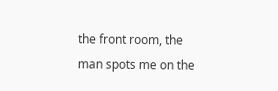the front room, the man spots me on the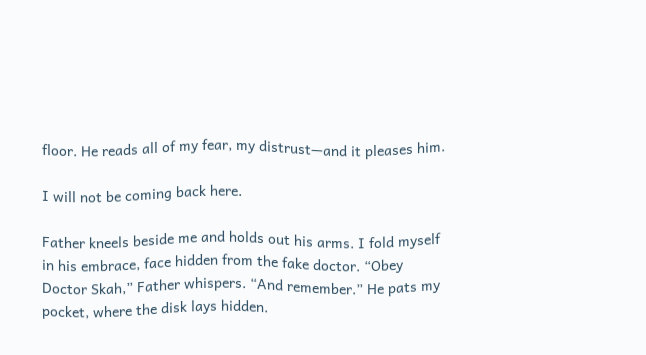floor. He reads all of my fear, my distrust—and it pleases him.

I will not be coming back here.

Father kneels beside me and holds out his arms. I fold myself in his embrace, face hidden from the fake doctor. “Obey Doctor Skah,” Father whispers. “And remember.” He pats my pocket, where the disk lays hidden.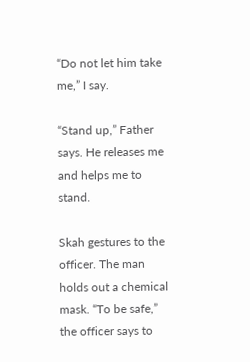“Do not let him take me,” I say.

“Stand up,” Father says. He releases me and helps me to stand.

Skah gestures to the officer. The man holds out a chemical mask. “To be safe,” the officer says to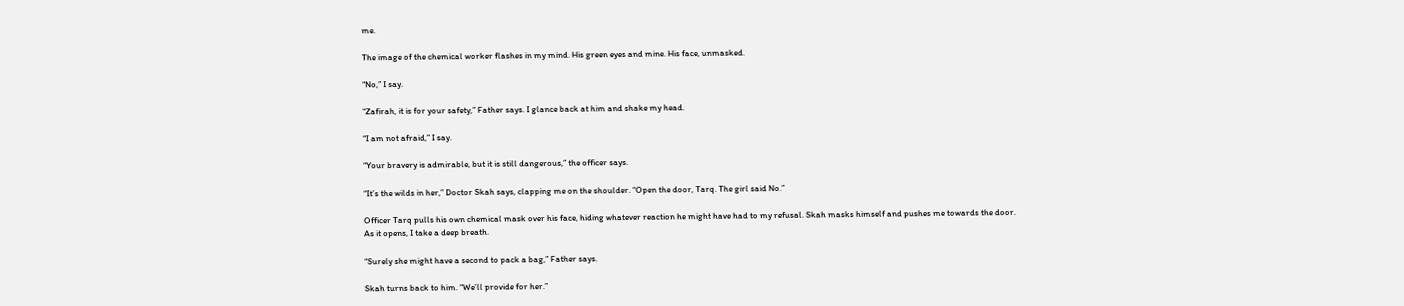me.

The image of the chemical worker flashes in my mind. His green eyes and mine. His face, unmasked.

“No,” I say.

“Zafirah, it is for your safety,” Father says. I glance back at him and shake my head.

“I am not afraid,” I say.

“Your bravery is admirable, but it is still dangerous,” the officer says.

“It’s the wilds in her,” Doctor Skah says, clapping me on the shoulder. “Open the door, Tarq. The girl said No.”

Officer Tarq pulls his own chemical mask over his face, hiding whatever reaction he might have had to my refusal. Skah masks himself and pushes me towards the door. As it opens, I take a deep breath.

“Surely she might have a second to pack a bag,” Father says.

Skah turns back to him. “We’ll provide for her.”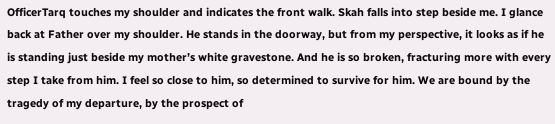OfficerTarq touches my shoulder and indicates the front walk. Skah falls into step beside me. I glance back at Father over my shoulder. He stands in the doorway, but from my perspective, it looks as if he is standing just beside my mother’s white gravestone. And he is so broken, fracturing more with every step I take from him. I feel so close to him, so determined to survive for him. We are bound by the tragedy of my departure, by the prospect of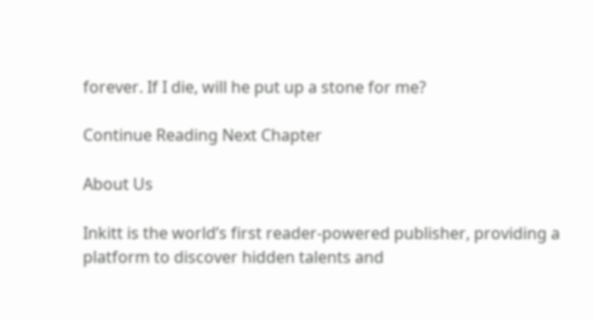forever. If I die, will he put up a stone for me?

Continue Reading Next Chapter

About Us

Inkitt is the world’s first reader-powered publisher, providing a platform to discover hidden talents and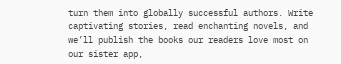turn them into globally successful authors. Write captivating stories, read enchanting novels, and we’ll publish the books our readers love most on our sister app,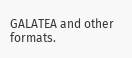GALATEA and other formats.